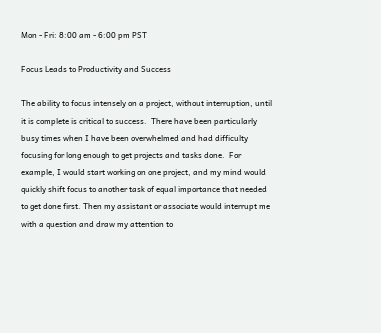Mon - Fri: 8:00 am - 6:00 pm PST

Focus Leads to Productivity and Success

The ability to focus intensely on a project, without interruption, until it is complete is critical to success.  There have been particularly busy times when I have been overwhelmed and had difficulty focusing for long enough to get projects and tasks done.  For example, I would start working on one project, and my mind would quickly shift focus to another task of equal importance that needed to get done first. Then my assistant or associate would interrupt me with a question and draw my attention to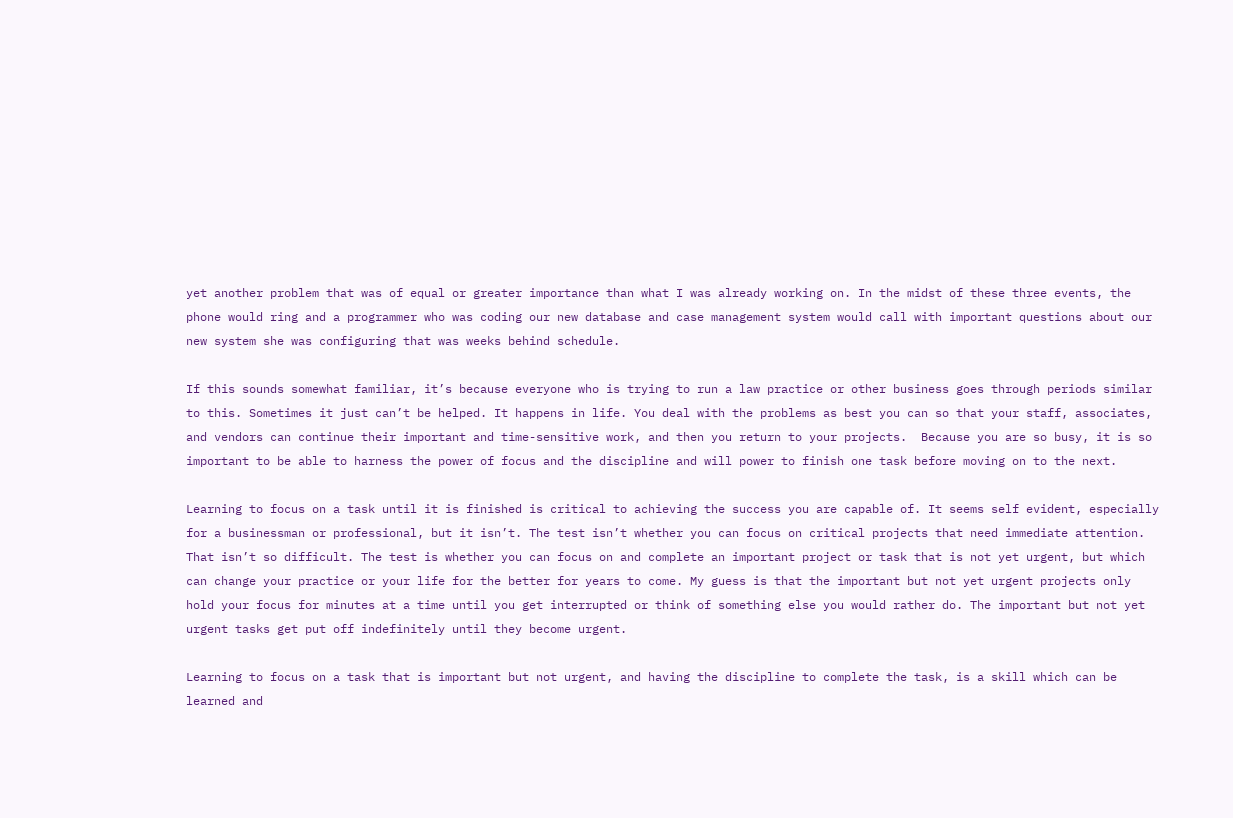yet another problem that was of equal or greater importance than what I was already working on. In the midst of these three events, the phone would ring and a programmer who was coding our new database and case management system would call with important questions about our new system she was configuring that was weeks behind schedule.

If this sounds somewhat familiar, it’s because everyone who is trying to run a law practice or other business goes through periods similar to this. Sometimes it just can’t be helped. It happens in life. You deal with the problems as best you can so that your staff, associates, and vendors can continue their important and time-sensitive work, and then you return to your projects.  Because you are so busy, it is so important to be able to harness the power of focus and the discipline and will power to finish one task before moving on to the next.

Learning to focus on a task until it is finished is critical to achieving the success you are capable of. It seems self evident, especially for a businessman or professional, but it isn’t. The test isn’t whether you can focus on critical projects that need immediate attention. That isn’t so difficult. The test is whether you can focus on and complete an important project or task that is not yet urgent, but which can change your practice or your life for the better for years to come. My guess is that the important but not yet urgent projects only hold your focus for minutes at a time until you get interrupted or think of something else you would rather do. The important but not yet urgent tasks get put off indefinitely until they become urgent.

Learning to focus on a task that is important but not urgent, and having the discipline to complete the task, is a skill which can be learned and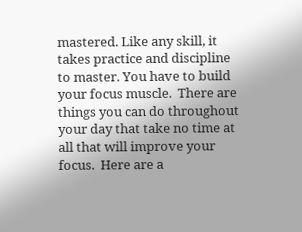mastered. Like any skill, it takes practice and discipline to master. You have to build your focus muscle.  There are things you can do throughout your day that take no time at all that will improve your focus.  Here are a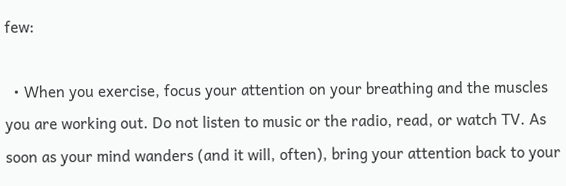few:

  • When you exercise, focus your attention on your breathing and the muscles you are working out. Do not listen to music or the radio, read, or watch TV. As soon as your mind wanders (and it will, often), bring your attention back to your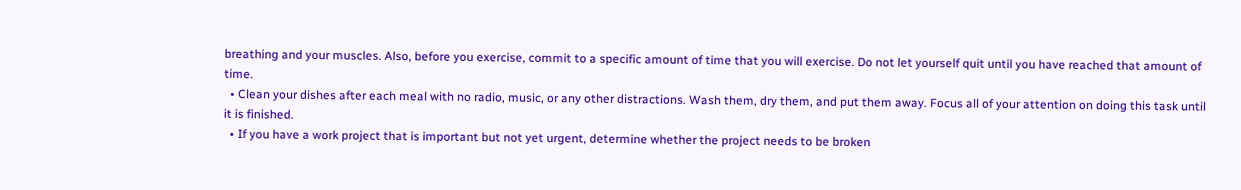breathing and your muscles. Also, before you exercise, commit to a specific amount of time that you will exercise. Do not let yourself quit until you have reached that amount of time.
  • Clean your dishes after each meal with no radio, music, or any other distractions. Wash them, dry them, and put them away. Focus all of your attention on doing this task until it is finished.
  • If you have a work project that is important but not yet urgent, determine whether the project needs to be broken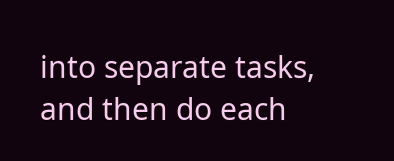into separate tasks, and then do each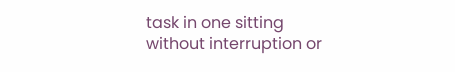task in one sitting without interruption or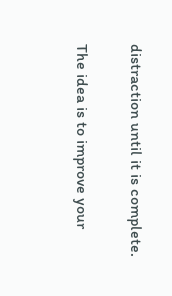distraction until it is complete.

The idea is to improve your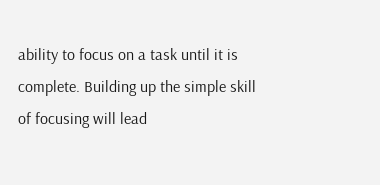ability to focus on a task until it is complete. Building up the simple skill of focusing will lead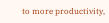to more productivity,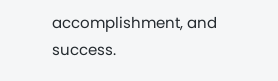accomplishment, and success.